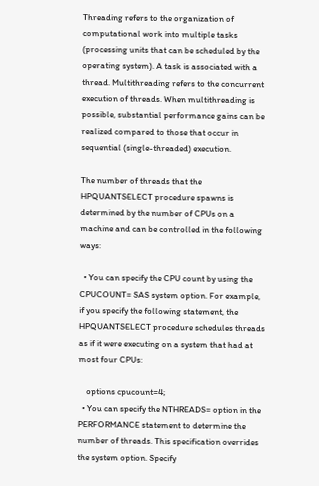Threading refers to the organization of computational work into multiple tasks (processing units that can be scheduled by the operating system). A task is associated with a thread. Multithreading refers to the concurrent execution of threads. When multithreading is possible, substantial performance gains can be realized compared to those that occur in sequential (single-threaded) execution.

The number of threads that the HPQUANTSELECT procedure spawns is determined by the number of CPUs on a machine and can be controlled in the following ways:

  • You can specify the CPU count by using the CPUCOUNT= SAS system option. For example, if you specify the following statement, the HPQUANTSELECT procedure schedules threads as if it were executing on a system that had at most four CPUs:

    options cpucount=4;
  • You can specify the NTHREADS= option in the PERFORMANCE statement to determine the number of threads. This specification overrides the system option. Specify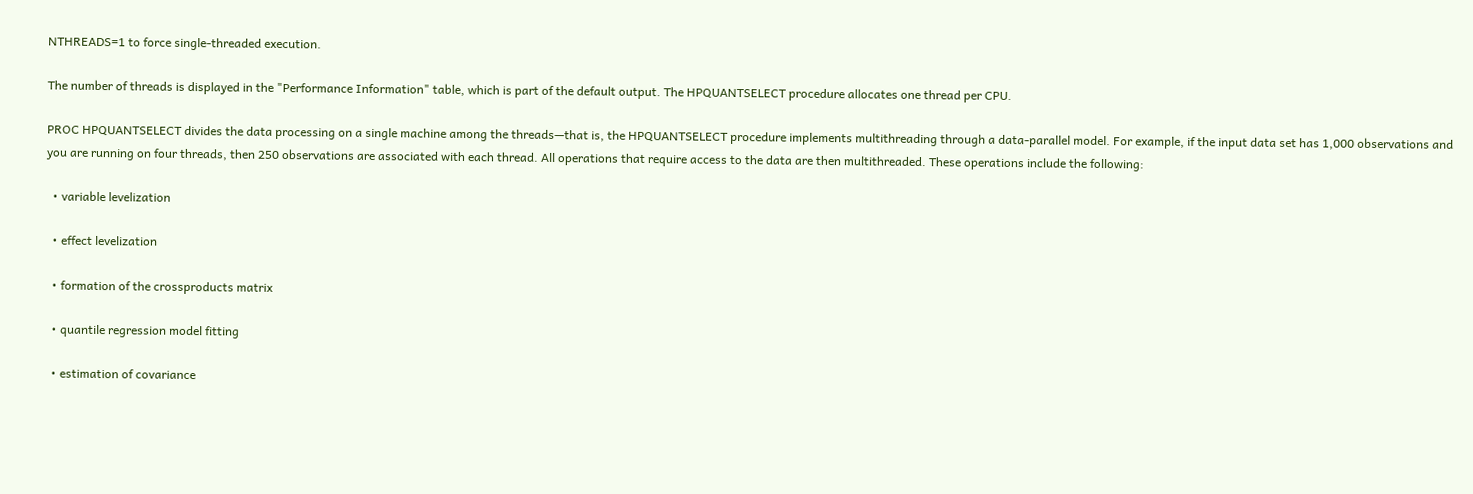NTHREADS=1 to force single-threaded execution.

The number of threads is displayed in the "Performance Information" table, which is part of the default output. The HPQUANTSELECT procedure allocates one thread per CPU.

PROC HPQUANTSELECT divides the data processing on a single machine among the threads—that is, the HPQUANTSELECT procedure implements multithreading through a data-parallel model. For example, if the input data set has 1,000 observations and you are running on four threads, then 250 observations are associated with each thread. All operations that require access to the data are then multithreaded. These operations include the following:

  • variable levelization

  • effect levelization

  • formation of the crossproducts matrix

  • quantile regression model fitting

  • estimation of covariance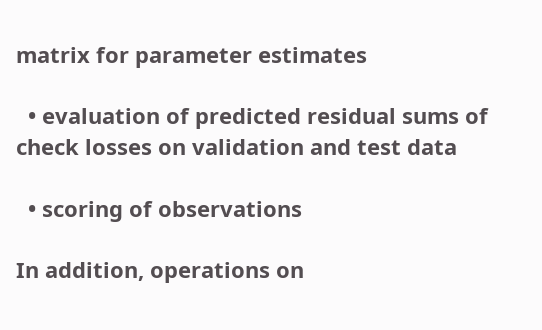matrix for parameter estimates

  • evaluation of predicted residual sums of check losses on validation and test data

  • scoring of observations

In addition, operations on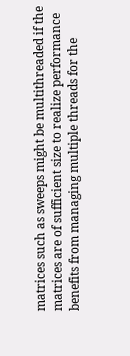matrices such as sweeps might be multithreaded if the matrices are of sufficient size to realize performance benefits from managing multiple threads for the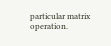particular matrix operation.